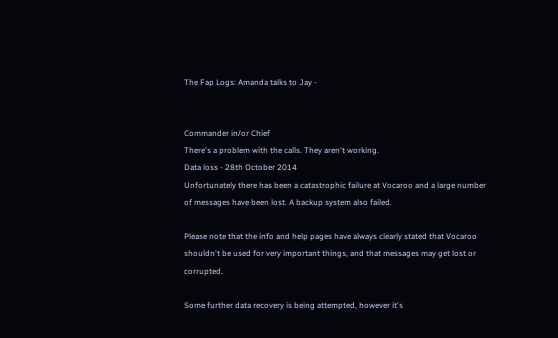The Fap Logs: Amanda talks to Jay -


Commander in/or Chief
There's a problem with the calls. They aren't working.
Data loss - 28th October 2014
Unfortunately there has been a catastrophic failure at Vocaroo and a large number of messages have been lost. A backup system also failed.

Please note that the info and help pages have always clearly stated that Vocaroo shouldn't be used for very important things, and that messages may get lost or corrupted.

Some further data recovery is being attempted, however it's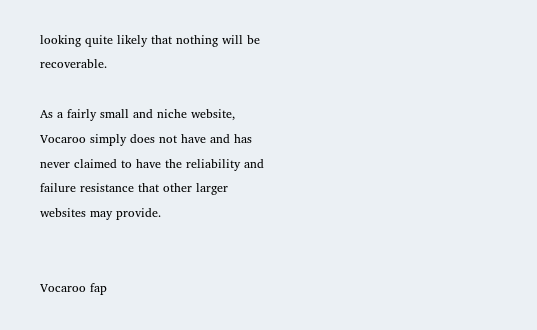looking quite likely that nothing will be recoverable.

As a fairly small and niche website, Vocaroo simply does not have and has never claimed to have the reliability and failure resistance that other larger websites may provide.


Vocaroo fap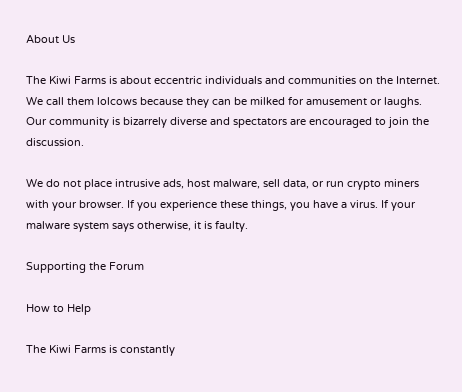About Us

The Kiwi Farms is about eccentric individuals and communities on the Internet. We call them lolcows because they can be milked for amusement or laughs. Our community is bizarrely diverse and spectators are encouraged to join the discussion.

We do not place intrusive ads, host malware, sell data, or run crypto miners with your browser. If you experience these things, you have a virus. If your malware system says otherwise, it is faulty.

Supporting the Forum

How to Help

The Kiwi Farms is constantly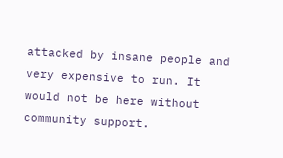attacked by insane people and very expensive to run. It would not be here without community support.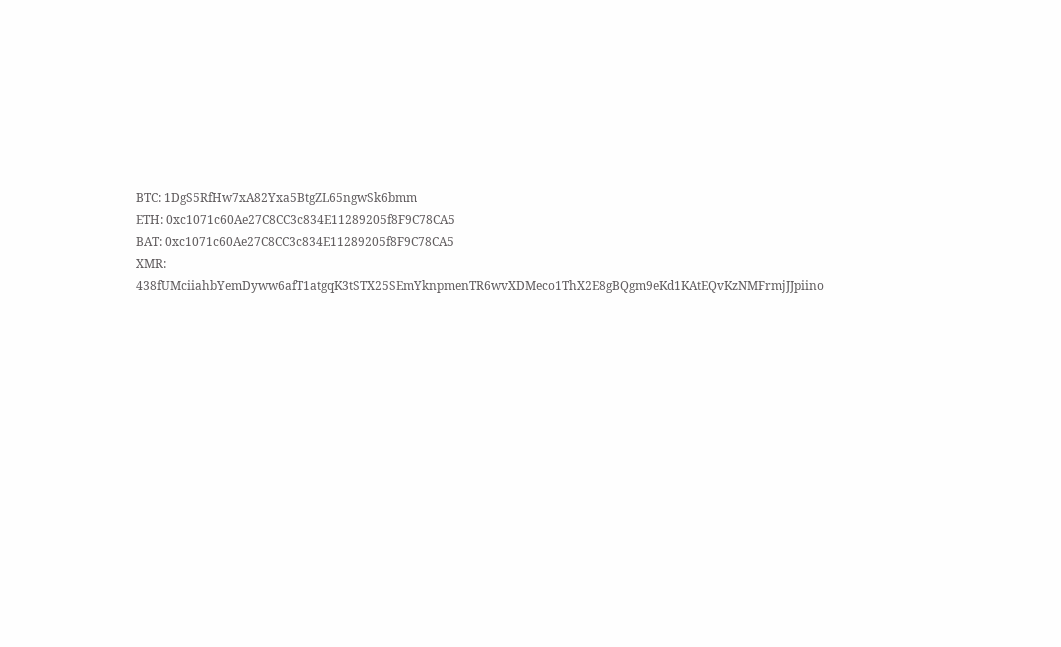BTC: 1DgS5RfHw7xA82Yxa5BtgZL65ngwSk6bmm
ETH: 0xc1071c60Ae27C8CC3c834E11289205f8F9C78CA5
BAT: 0xc1071c60Ae27C8CC3c834E11289205f8F9C78CA5
XMR: 438fUMciiahbYemDyww6afT1atgqK3tSTX25SEmYknpmenTR6wvXDMeco1ThX2E8gBQgm9eKd1KAtEQvKzNMFrmjJJpiino